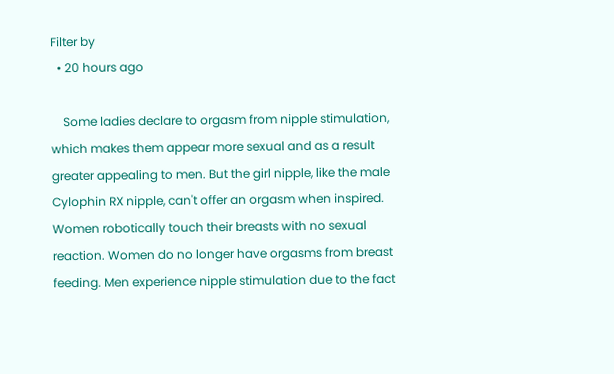Filter by
  • 20 hours ago

    Some ladies declare to orgasm from nipple stimulation, which makes them appear more sexual and as a result greater appealing to men. But the girl nipple, like the male Cylophin RX nipple, can't offer an orgasm when inspired. Women robotically touch their breasts with no sexual reaction. Women do no longer have orgasms from breast feeding. Men experience nipple stimulation due to the fact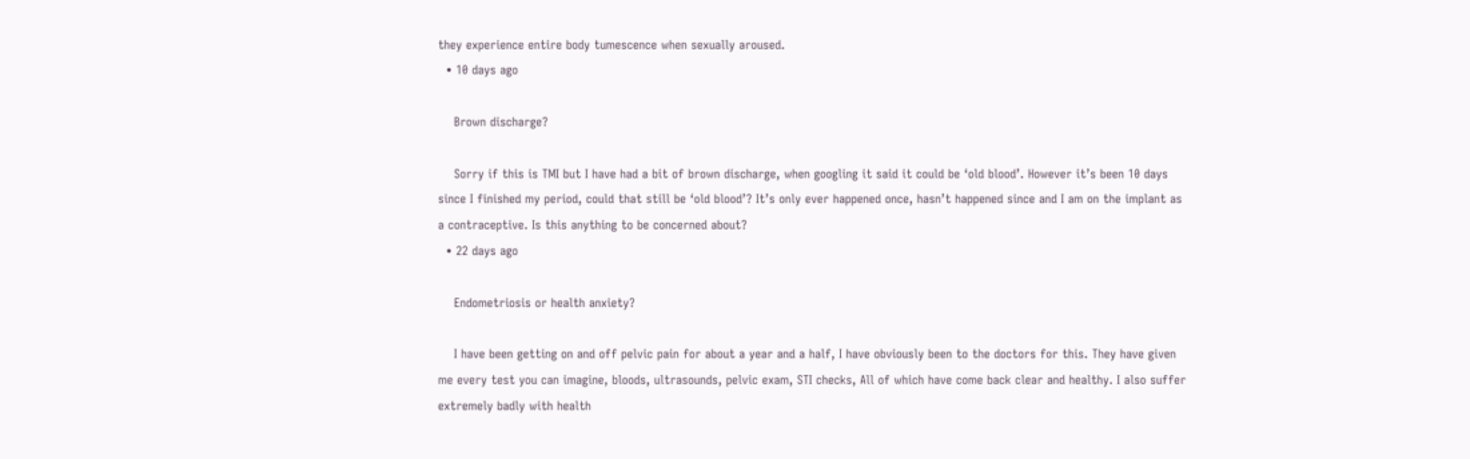they experience entire body tumescence when sexually aroused.
  • 10 days ago

    Brown discharge?

    Sorry if this is TMI but I have had a bit of brown discharge, when googling it said it could be ‘old blood’. However it’s been 10 days since I finished my period, could that still be ‘old blood’? It’s only ever happened once, hasn’t happened since and I am on the implant as a contraceptive. Is this anything to be concerned about?
  • 22 days ago

    Endometriosis or health anxiety?

    I have been getting on and off pelvic pain for about a year and a half, I have obviously been to the doctors for this. They have given me every test you can imagine, bloods, ultrasounds, pelvic exam, STI checks, All of which have come back clear and healthy. I also suffer extremely badly with health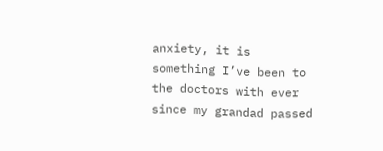anxiety, it is something I’ve been to the doctors with ever since my grandad passed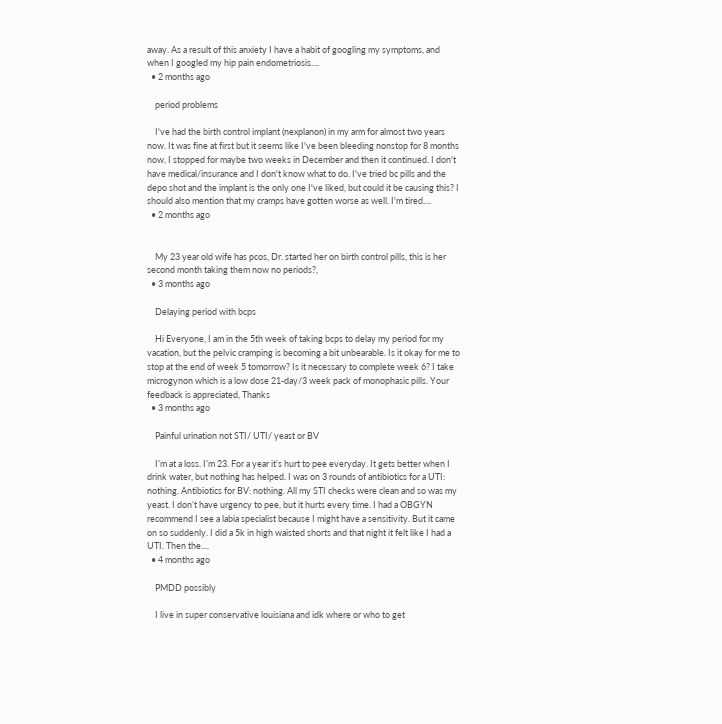away. As a result of this anxiety I have a habit of googling my symptoms, and when I googled my hip pain endometriosis....
  • 2 months ago

    period problems

    I've had the birth control implant (nexplanon) in my arm for almost two years now. It was fine at first but it seems like I've been bleeding nonstop for 8 months now, I stopped for maybe two weeks in December and then it continued. I don't have medical/insurance and I don't know what to do. I've tried bc pills and the depo shot and the implant is the only one I've liked, but could it be causing this? I should also mention that my cramps have gotten worse as well. I'm tired....
  • 2 months ago


    My 23 year old wife has pcos, Dr. started her on birth control pills, this is her second month taking them now no periods?,
  • 3 months ago

    Delaying period with bcps

    Hi Everyone, I am in the 5th week of taking bcps to delay my period for my vacation, but the pelvic cramping is becoming a bit unbearable. Is it okay for me to stop at the end of week 5 tomorrow? Is it necessary to complete week 6? I take microgynon which is a low dose 21-day/3 week pack of monophasic pills. Your feedback is appreciated, Thanks
  • 3 months ago

    Painful urination not STI/ UTI/ yeast or BV

    I’m at a loss. I’m 23. For a year it’s hurt to pee everyday. It gets better when I drink water, but nothing has helped. I was on 3 rounds of antibiotics for a UTI: nothing. Antibiotics for BV: nothing. All my STI checks were clean and so was my yeast. I don’t have urgency to pee, but it hurts every time. I had a OBGYN recommend I see a labia specialist because I might have a sensitivity. But it came on so suddenly. I did a 5k in high waisted shorts and that night it felt like I had a UTI. Then the....
  • 4 months ago

    PMDD possibly

    I live in super conservative louisiana and idk where or who to get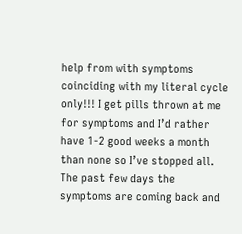help from with symptoms coinciding with my literal cycle only!!! I get pills thrown at me for symptoms and I’d rather have 1-2 good weeks a month than none so I’ve stopped all. The past few days the symptoms are coming back and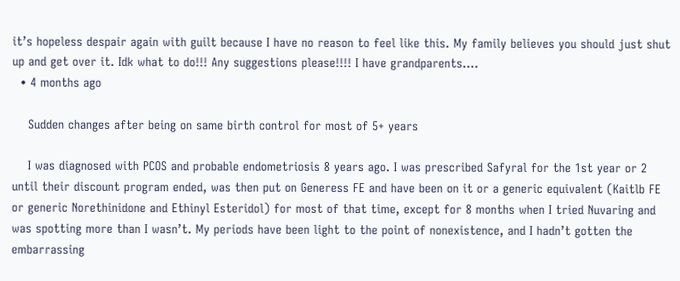it’s hopeless despair again with guilt because I have no reason to feel like this. My family believes you should just shut up and get over it. Idk what to do!!! Any suggestions please!!!! I have grandparents....
  • 4 months ago

    Sudden changes after being on same birth control for most of 5+ years

    I was diagnosed with PCOS and probable endometriosis 8 years ago. I was prescribed Safyral for the 1st year or 2 until their discount program ended, was then put on Generess FE and have been on it or a generic equivalent (Kaitlb FE or generic Norethinidone and Ethinyl Esteridol) for most of that time, except for 8 months when I tried Nuvaring and was spotting more than I wasn’t. My periods have been light to the point of nonexistence, and I hadn’t gotten the embarrassing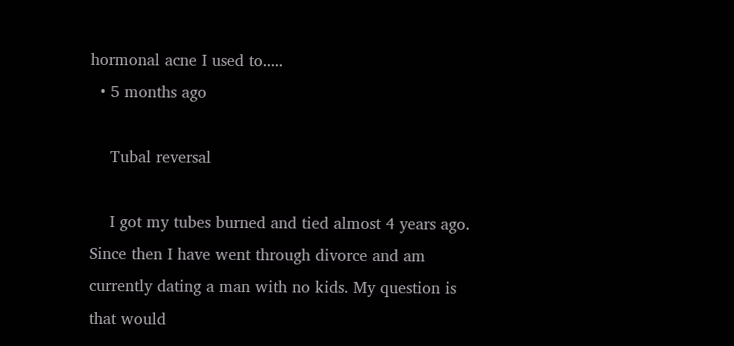hormonal acne I used to.....
  • 5 months ago

    Tubal reversal

    I got my tubes burned and tied almost 4 years ago. Since then I have went through divorce and am currently dating a man with no kids. My question is that would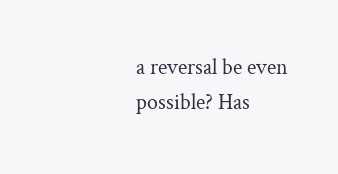a reversal be even possible? Has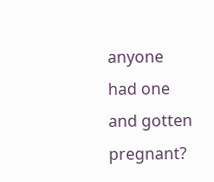anyone had one and gotten pregnant?